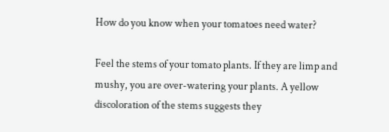How do you know when your tomatoes need water?

Feel the stems of your tomato plants. If they are limp and mushy, you are over-watering your plants. A yellow discoloration of the stems suggests they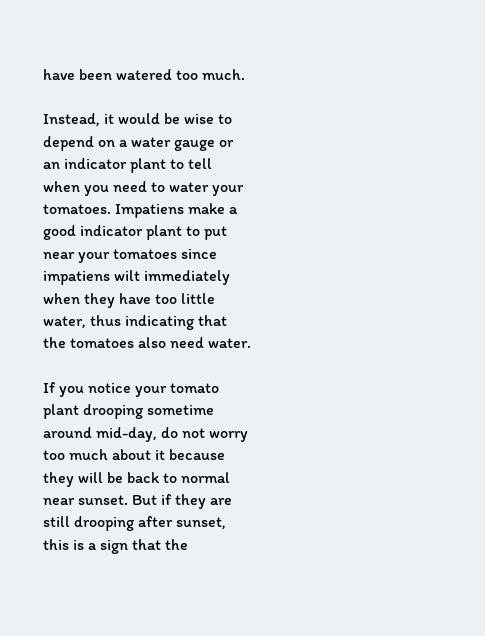have been watered too much.

Instead, it would be wise to depend on a water gauge or an indicator plant to tell when you need to water your tomatoes. Impatiens make a good indicator plant to put near your tomatoes since impatiens wilt immediately when they have too little water, thus indicating that the tomatoes also need water.

If you notice your tomato plant drooping sometime around mid-day, do not worry too much about it because they will be back to normal near sunset. But if they are still drooping after sunset, this is a sign that the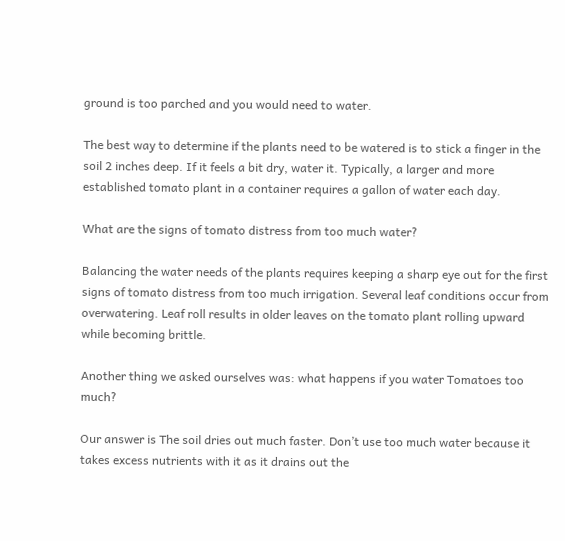ground is too parched and you would need to water.

The best way to determine if the plants need to be watered is to stick a finger in the soil 2 inches deep. If it feels a bit dry, water it. Typically, a larger and more established tomato plant in a container requires a gallon of water each day.

What are the signs of tomato distress from too much water?

Balancing the water needs of the plants requires keeping a sharp eye out for the first signs of tomato distress from too much irrigation. Several leaf conditions occur from overwatering. Leaf roll results in older leaves on the tomato plant rolling upward while becoming brittle.

Another thing we asked ourselves was: what happens if you water Tomatoes too much?

Our answer is The soil dries out much faster. Don’t use too much water because it takes excess nutrients with it as it drains out the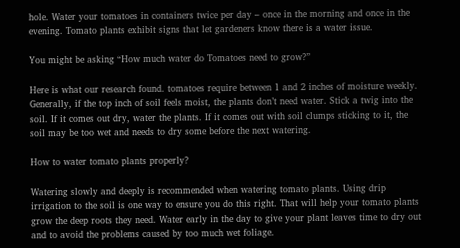hole. Water your tomatoes in containers twice per day – once in the morning and once in the evening. Tomato plants exhibit signs that let gardeners know there is a water issue.

You might be asking “How much water do Tomatoes need to grow?”

Here is what our research found. tomatoes require between 1 and 2 inches of moisture weekly. Generally, if the top inch of soil feels moist, the plants don’t need water. Stick a twig into the soil. If it comes out dry, water the plants. If it comes out with soil clumps sticking to it, the soil may be too wet and needs to dry some before the next watering.

How to water tomato plants properly?

Watering slowly and deeply is recommended when watering tomato plants. Using drip irrigation to the soil is one way to ensure you do this right. That will help your tomato plants grow the deep roots they need. Water early in the day to give your plant leaves time to dry out and to avoid the problems caused by too much wet foliage.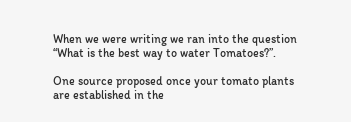When we were writing we ran into the question “What is the best way to water Tomatoes?”.

One source proposed once your tomato plants are established in the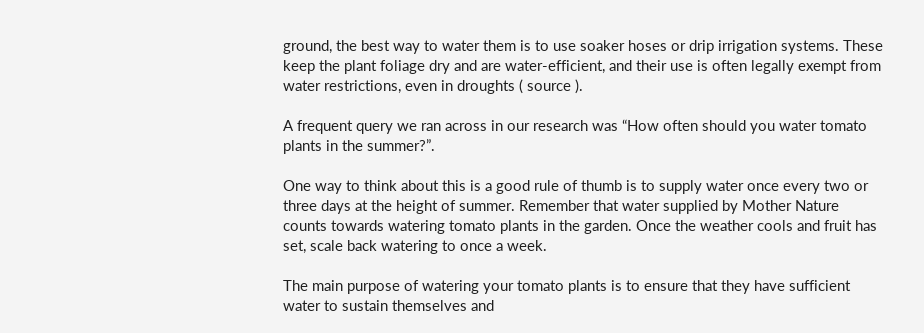ground, the best way to water them is to use soaker hoses or drip irrigation systems. These keep the plant foliage dry and are water-efficient, and their use is often legally exempt from water restrictions, even in droughts ( source ).

A frequent query we ran across in our research was “How often should you water tomato plants in the summer?”.

One way to think about this is a good rule of thumb is to supply water once every two or three days at the height of summer. Remember that water supplied by Mother Nature counts towards watering tomato plants in the garden. Once the weather cools and fruit has set, scale back watering to once a week.

The main purpose of watering your tomato plants is to ensure that they have sufficient water to sustain themselves and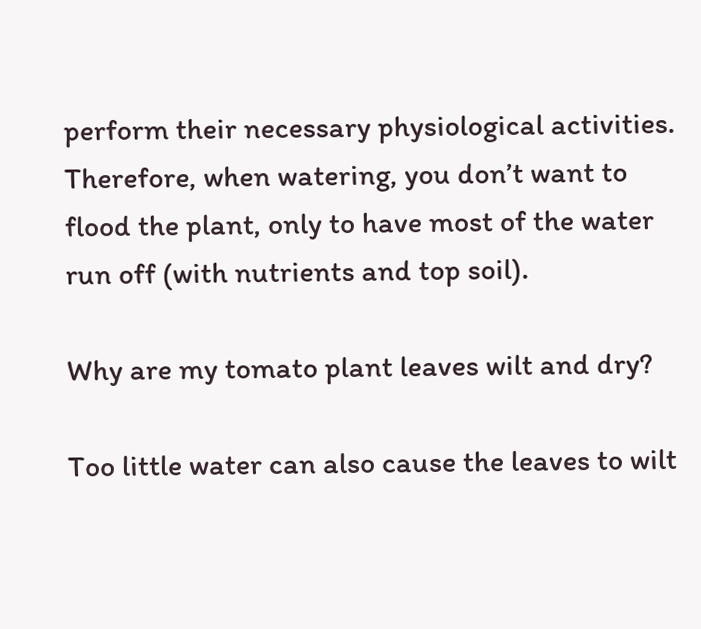perform their necessary physiological activities. Therefore, when watering, you don’t want to flood the plant, only to have most of the water run off (with nutrients and top soil).

Why are my tomato plant leaves wilt and dry?

Too little water can also cause the leaves to wilt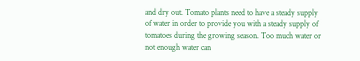and dry out. Tomato plants need to have a steady supply of water in order to provide you with a steady supply of tomatoes during the growing season. Too much water or not enough water can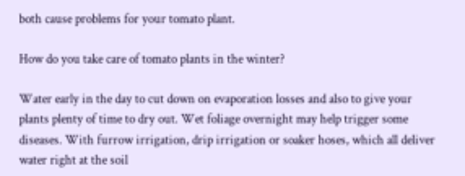both cause problems for your tomato plant.

How do you take care of tomato plants in the winter?

Water early in the day to cut down on evaporation losses and also to give your plants plenty of time to dry out. Wet foliage overnight may help trigger some diseases. With furrow irrigation, drip irrigation or soaker hoses, which all deliver water right at the soil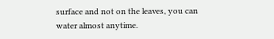surface and not on the leaves, you can water almost anytime.